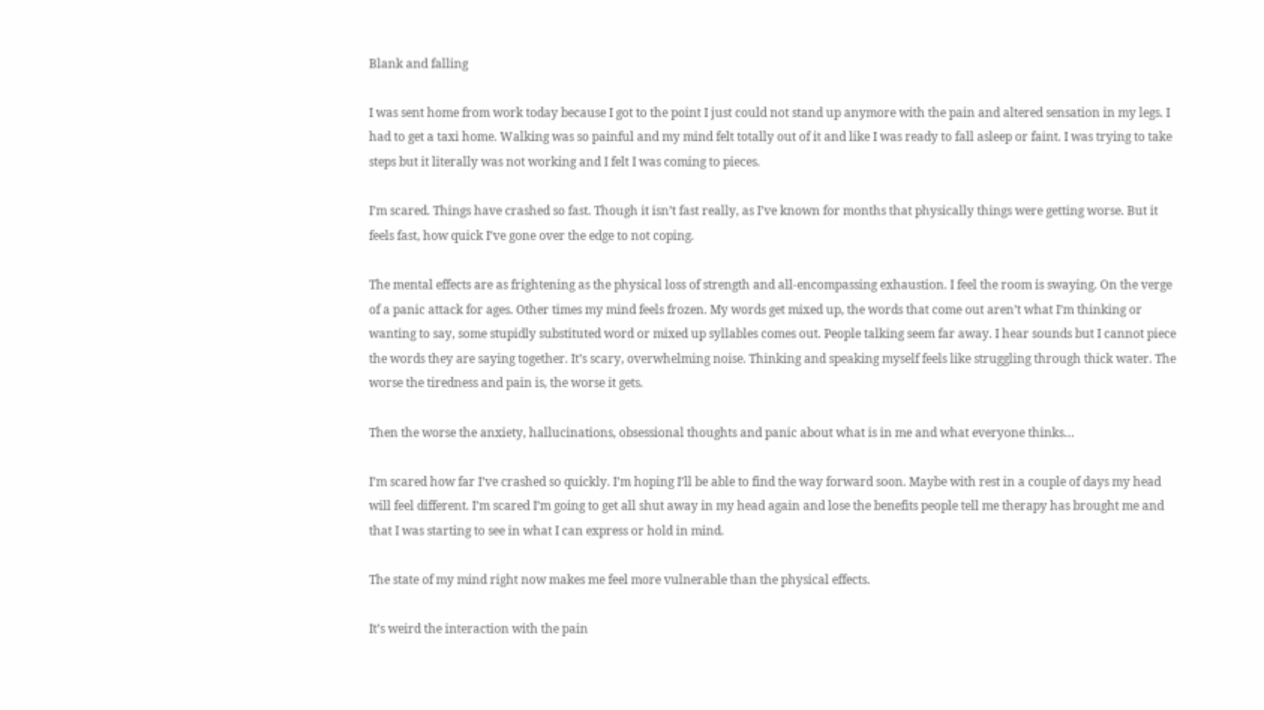Blank and falling

I was sent home from work today because I got to the point I just could not stand up anymore with the pain and altered sensation in my legs. I had to get a taxi home. Walking was so painful and my mind felt totally out of it and like I was ready to fall asleep or faint. I was trying to take steps but it literally was not working and I felt I was coming to pieces.

I’m scared. Things have crashed so fast. Though it isn’t fast really, as I’ve known for months that physically things were getting worse. But it feels fast, how quick I’ve gone over the edge to not coping.

The mental effects are as frightening as the physical loss of strength and all-encompassing exhaustion. I feel the room is swaying. On the verge of a panic attack for ages. Other times my mind feels frozen. My words get mixed up, the words that come out aren’t what I’m thinking or wanting to say, some stupidly substituted word or mixed up syllables comes out. People talking seem far away. I hear sounds but I cannot piece the words they are saying together. It’s scary, overwhelming noise. Thinking and speaking myself feels like struggling through thick water. The worse the tiredness and pain is, the worse it gets.

Then the worse the anxiety, hallucinations, obsessional thoughts and panic about what is in me and what everyone thinks…

I’m scared how far I’ve crashed so quickly. I’m hoping I’ll be able to find the way forward soon. Maybe with rest in a couple of days my head will feel different. I’m scared I’m going to get all shut away in my head again and lose the benefits people tell me therapy has brought me and that I was starting to see in what I can express or hold in mind.

The state of my mind right now makes me feel more vulnerable than the physical effects.

It’s weird the interaction with the pain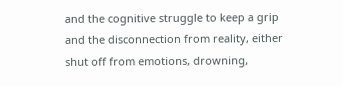and the cognitive struggle to keep a grip and the disconnection from reality, either shut off from emotions, drowning,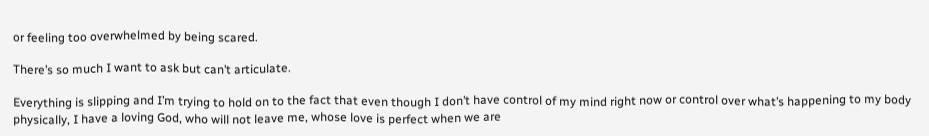or feeling too overwhelmed by being scared.

There’s so much I want to ask but can’t articulate.

Everything is slipping and I’m trying to hold on to the fact that even though I don’t have control of my mind right now or control over what’s happening to my body physically, I have a loving God, who will not leave me, whose love is perfect when we are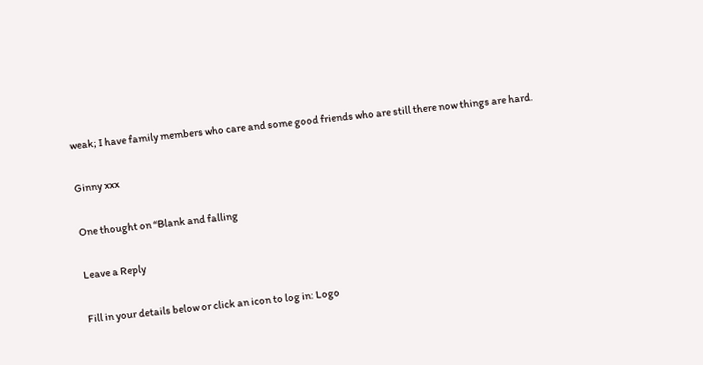weak; I have family members who care and some good friends who are still there now things are hard.

Ginny xxx

One thought on “Blank and falling

Leave a Reply

Fill in your details below or click an icon to log in: Logo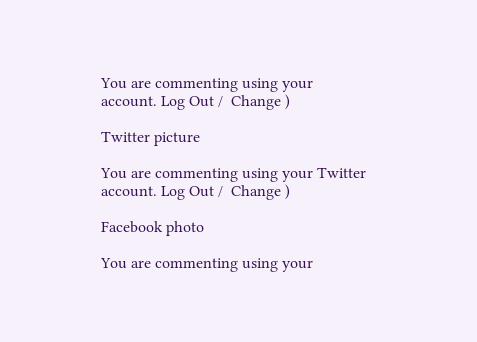You are commenting using your account. Log Out /  Change )

Twitter picture

You are commenting using your Twitter account. Log Out /  Change )

Facebook photo

You are commenting using your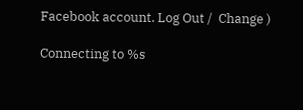Facebook account. Log Out /  Change )

Connecting to %s